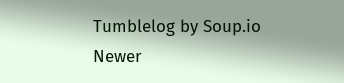Tumblelog by Soup.io
Newer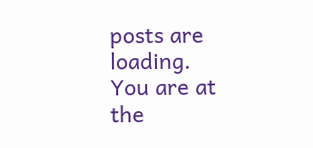posts are loading.
You are at the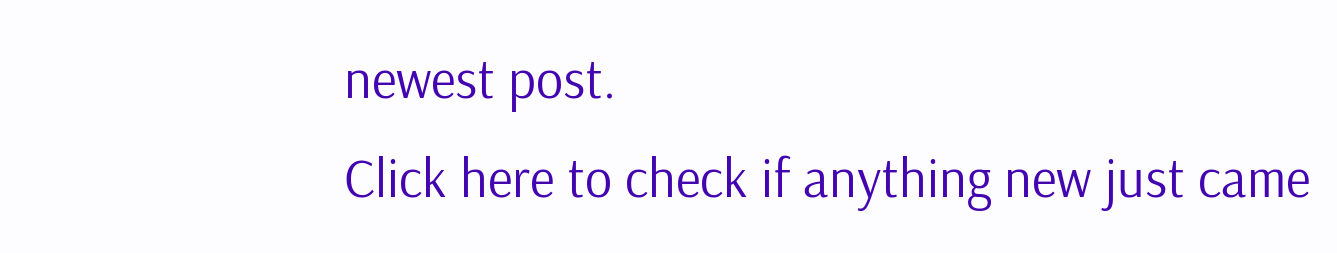newest post.
Click here to check if anything new just came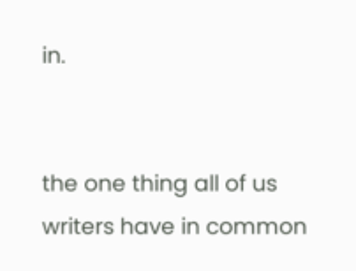in.


the one thing all of us writers have in common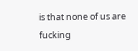is that none of us are fucking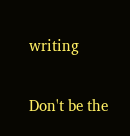writing

Don't be the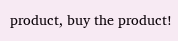product, buy the product!